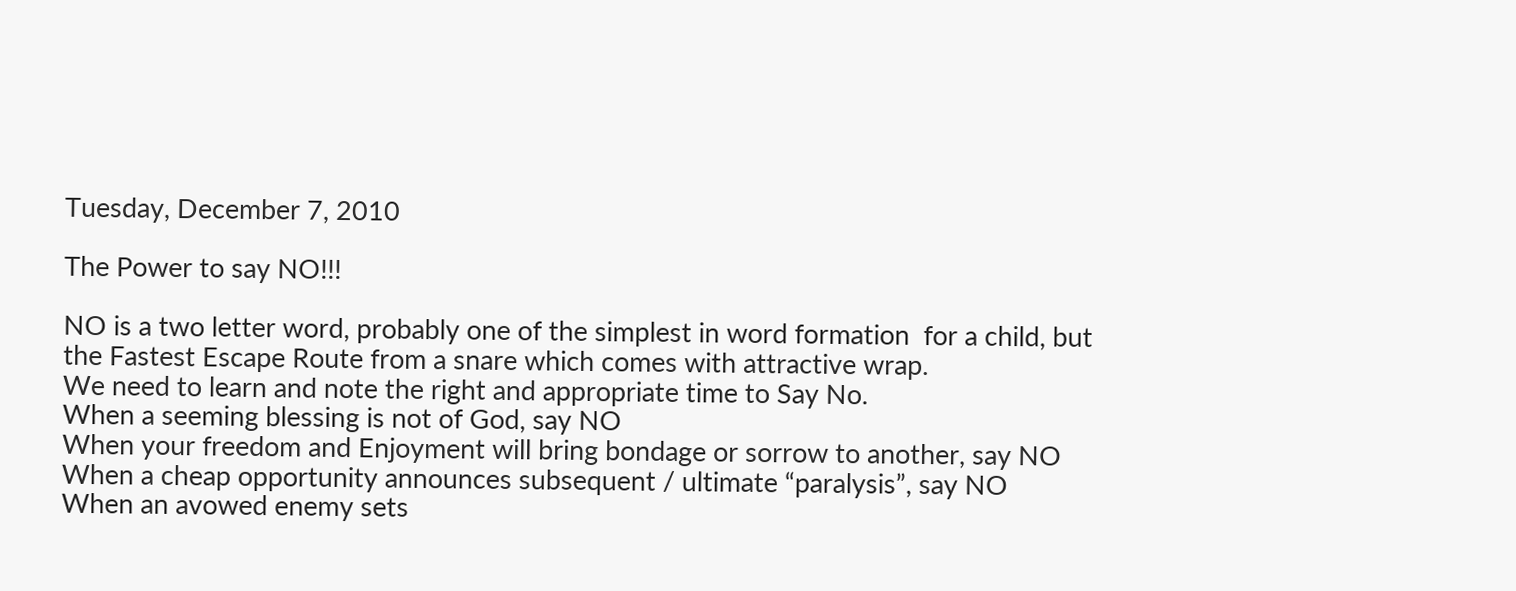Tuesday, December 7, 2010

The Power to say NO!!!

NO is a two letter word, probably one of the simplest in word formation  for a child, but the Fastest Escape Route from a snare which comes with attractive wrap.
We need to learn and note the right and appropriate time to Say No.
When a seeming blessing is not of God, say NO
When your freedom and Enjoyment will bring bondage or sorrow to another, say NO
When a cheap opportunity announces subsequent / ultimate “paralysis”, say NO
When an avowed enemy sets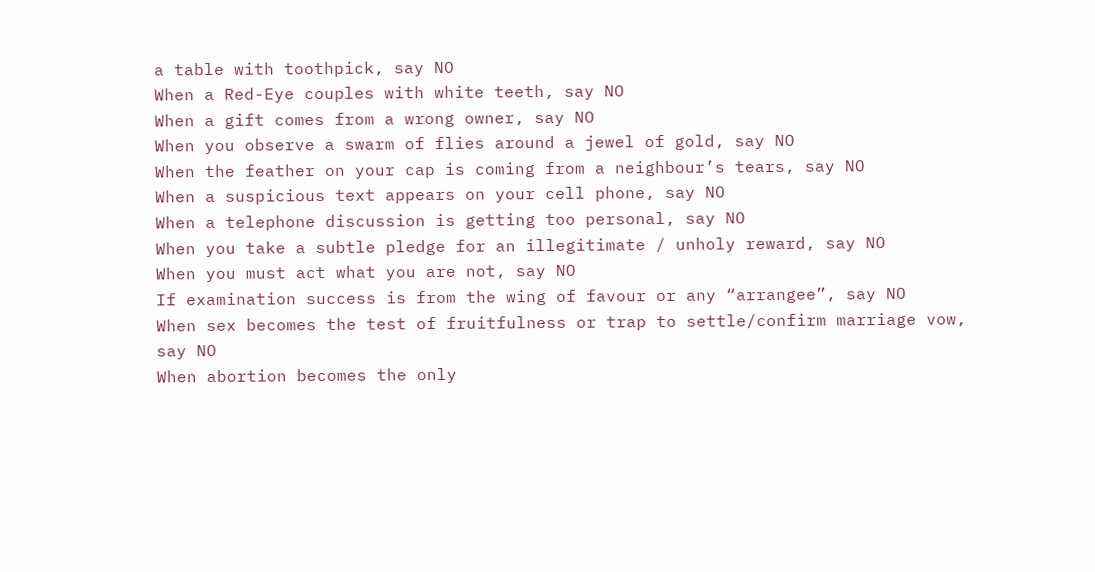a table with toothpick, say NO
When a Red-Eye couples with white teeth, say NO
When a gift comes from a wrong owner, say NO
When you observe a swarm of flies around a jewel of gold, say NO
When the feather on your cap is coming from a neighbour’s tears, say NO
When a suspicious text appears on your cell phone, say NO
When a telephone discussion is getting too personal, say NO
When you take a subtle pledge for an illegitimate / unholy reward, say NO
When you must act what you are not, say NO
If examination success is from the wing of favour or any “arrangee”, say NO
When sex becomes the test of fruitfulness or trap to settle/confirm marriage vow, say NO
When abortion becomes the only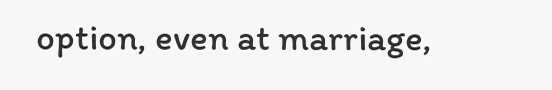option, even at marriage,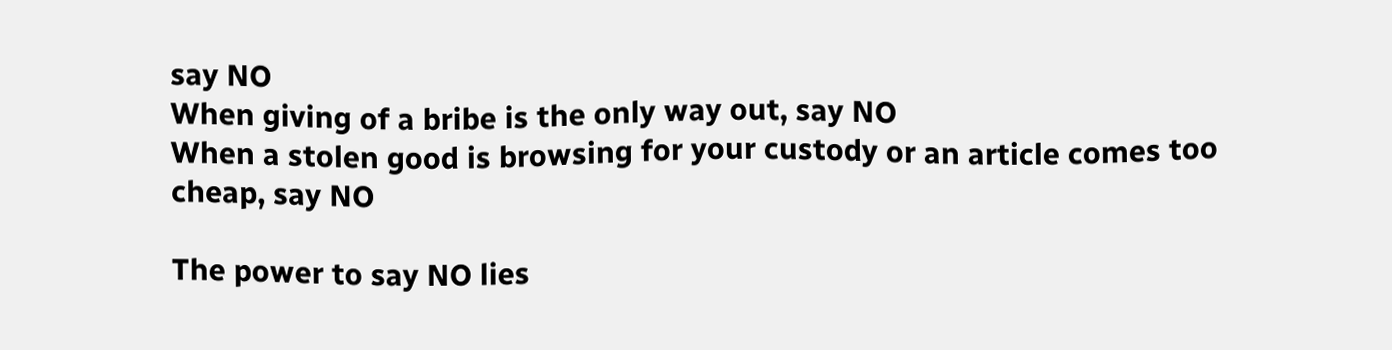say NO
When giving of a bribe is the only way out, say NO
When a stolen good is browsing for your custody or an article comes too cheap, say NO

The power to say NO lies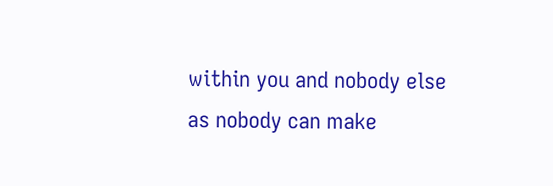within you and nobody else as nobody can make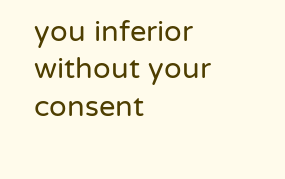you inferior without your consent